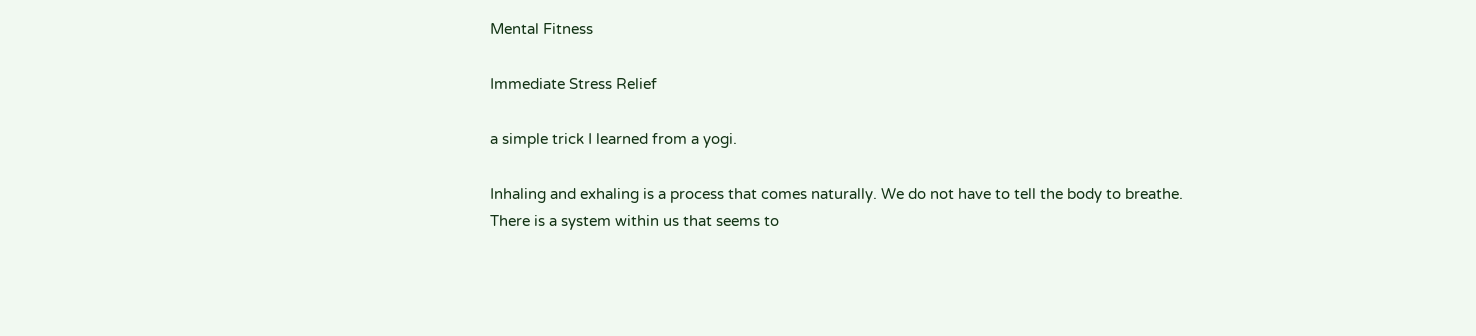Mental Fitness

Immediate Stress Relief

a simple trick I learned from a yogi.

Inhaling and exhaling is a process that comes naturally. We do not have to tell the body to breathe.  There is a system within us that seems to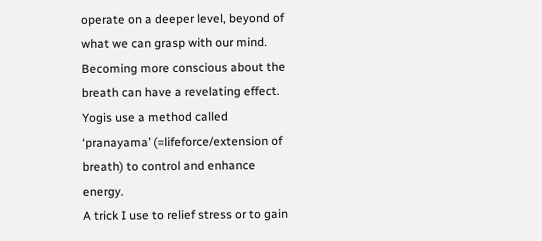operate on a deeper level, beyond of what we can grasp with our mind. Becoming more conscious about the breath can have a revelating effect. Yogis use a method called ‘pranayama’ (=lifeforce/extension of breath) to control and enhance energy.
A trick I use to relief stress or to gain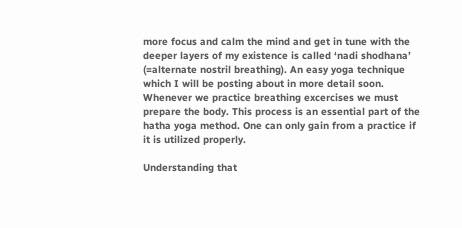more focus and calm the mind and get in tune with the deeper layers of my existence is called ‘nadi shodhana’ (=alternate nostril breathing). An easy yoga technique which I will be posting about in more detail soon. Whenever we practice breathing excercises we must prepare the body. This process is an essential part of the hatha yoga method. One can only gain from a practice if it is utilized properly.

Understanding that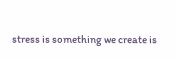stress is something we create is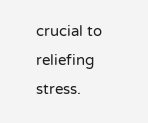crucial to reliefing stress.